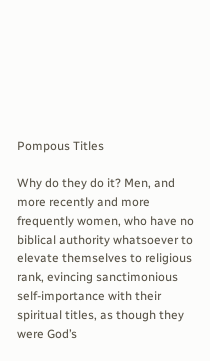Pompous Titles

Why do they do it? Men, and more recently and more frequently women, who have no biblical authority whatsoever to elevate themselves to religious rank, evincing sanctimonious self-importance with their spiritual titles, as though they were God’s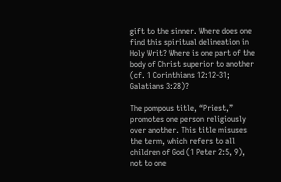gift to the sinner. Where does one find this spiritual delineation in Holy Writ? Where is one part of the body of Christ superior to another (cf. 1 Corinthians 12:12-31; Galatians 3:28)?

The pompous title, “Priest,” promotes one person religiously over another. This title misuses the term, which refers to all children of God (1 Peter 2:5, 9), not to one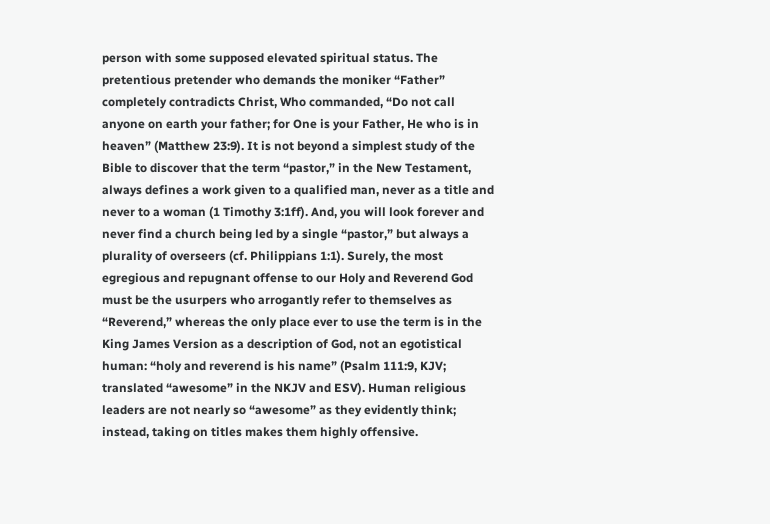person with some supposed elevated spiritual status. The pretentious pretender who demands the moniker “Father” completely contradicts Christ, Who commanded, “Do not call anyone on earth your father; for One is your Father, He who is in heaven” (Matthew 23:9). It is not beyond a simplest study of the Bible to discover that the term “pastor,” in the New Testament, always defines a work given to a qualified man, never as a title and never to a woman (1 Timothy 3:1ff). And, you will look forever and never find a church being led by a single “pastor,” but always a plurality of overseers (cf. Philippians 1:1). Surely, the most egregious and repugnant offense to our Holy and Reverend God must be the usurpers who arrogantly refer to themselves as “Reverend,” whereas the only place ever to use the term is in the King James Version as a description of God, not an egotistical human: “holy and reverend is his name” (Psalm 111:9, KJV; translated “awesome” in the NKJV and ESV). Human religious leaders are not nearly so “awesome” as they evidently think; instead, taking on titles makes them highly offensive.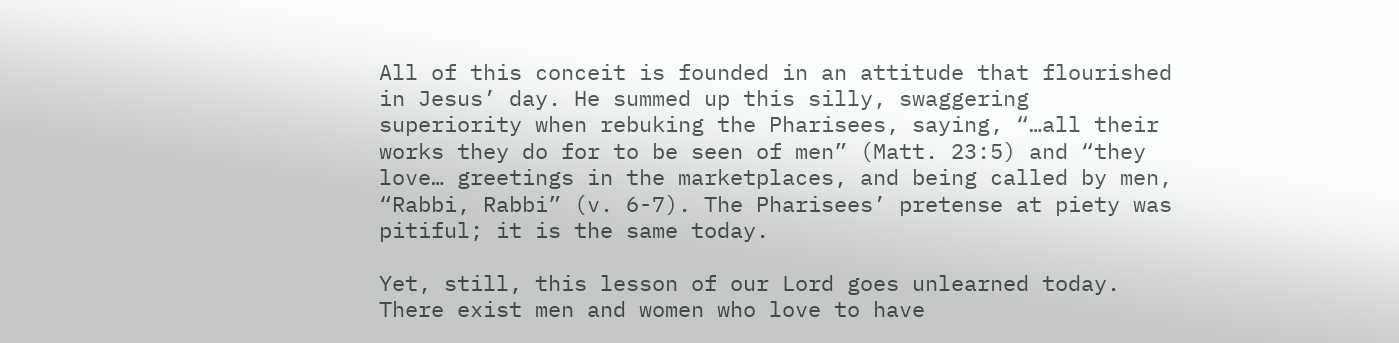All of this conceit is founded in an attitude that flourished in Jesus’ day. He summed up this silly, swaggering superiority when rebuking the Pharisees, saying, “…all their works they do for to be seen of men” (Matt. 23:5) and “they love… greetings in the marketplaces, and being called by men, “Rabbi, Rabbi” (v. 6-7). The Pharisees’ pretense at piety was pitiful; it is the same today.

Yet, still, this lesson of our Lord goes unlearned today. There exist men and women who love to have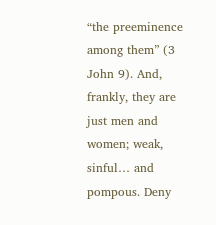“the preeminence among them” (3 John 9). And, frankly, they are just men and women; weak, sinful… and pompous. Deny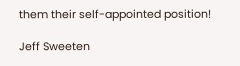them their self-appointed position!

Jeff Sweeten